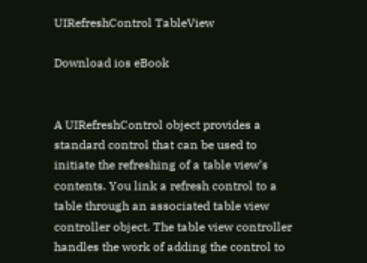UIRefreshControl TableView

Download ios eBook


A UIRefreshControl object provides a standard control that can be used to initiate the refreshing of a table view’s contents. You link a refresh control to a table through an associated table view controller object. The table view controller handles the work of adding the control to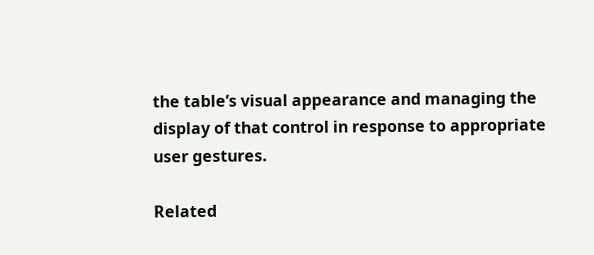the table’s visual appearance and managing the display of that control in response to appropriate user gestures.

Related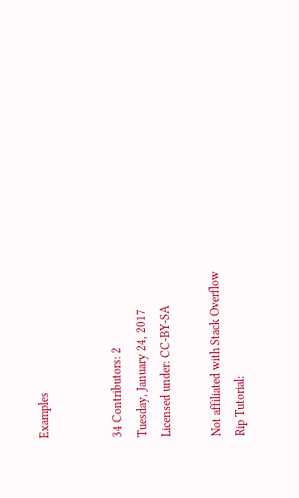Examples


34 Contributors: 2
Tuesday, January 24, 2017
Licensed under: CC-BY-SA

Not affiliated with Stack Overflow
Rip Tutorial: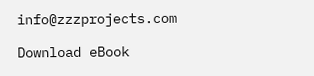info@zzzprojects.com

Download eBook